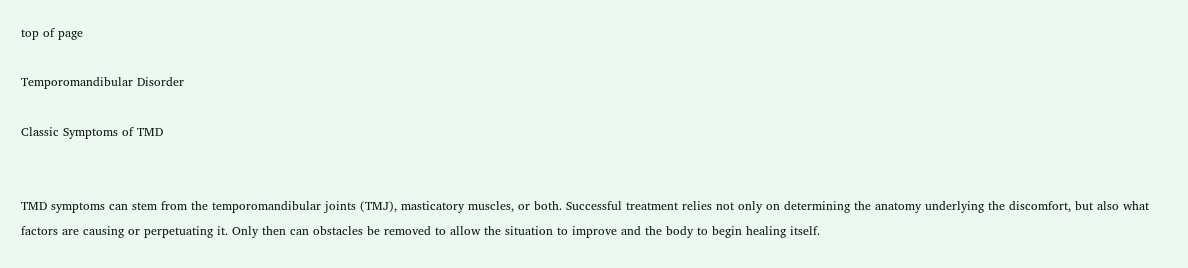top of page

Temporomandibular Disorder

Classic Symptoms of TMD


TMD symptoms can stem from the temporomandibular joints (TMJ), masticatory muscles, or both. Successful treatment relies not only on determining the anatomy underlying the discomfort, but also what factors are causing or perpetuating it. Only then can obstacles be removed to allow the situation to improve and the body to begin healing itself.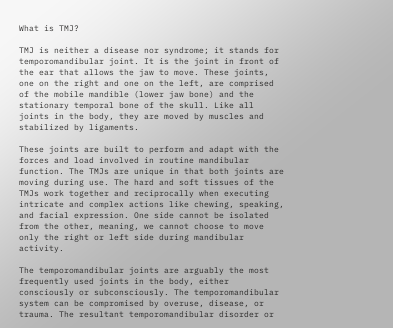What is TMJ?

TMJ is neither a disease nor syndrome; it stands for temporomandibular joint. It is the joint in front of the ear that allows the jaw to move. These joints, one on the right and one on the left, are comprised of the mobile mandible (lower jaw bone) and the stationary temporal bone of the skull. Like all joints in the body, they are moved by muscles and stabilized by ligaments.

These joints are built to perform and adapt with the forces and load involved in routine mandibular function. The TMJs are unique in that both joints are moving during use. The hard and soft tissues of the TMJs work together and reciprocally when executing intricate and complex actions like chewing, speaking, and facial expression. One side cannot be isolated from the other, meaning, we cannot choose to move only the right or left side during mandibular activity.

The temporomandibular joints are arguably the most frequently used joints in the body, either consciously or subconsciously. The temporomandibular system can be compromised by overuse, disease, or trauma. The resultant temporomandibular disorder or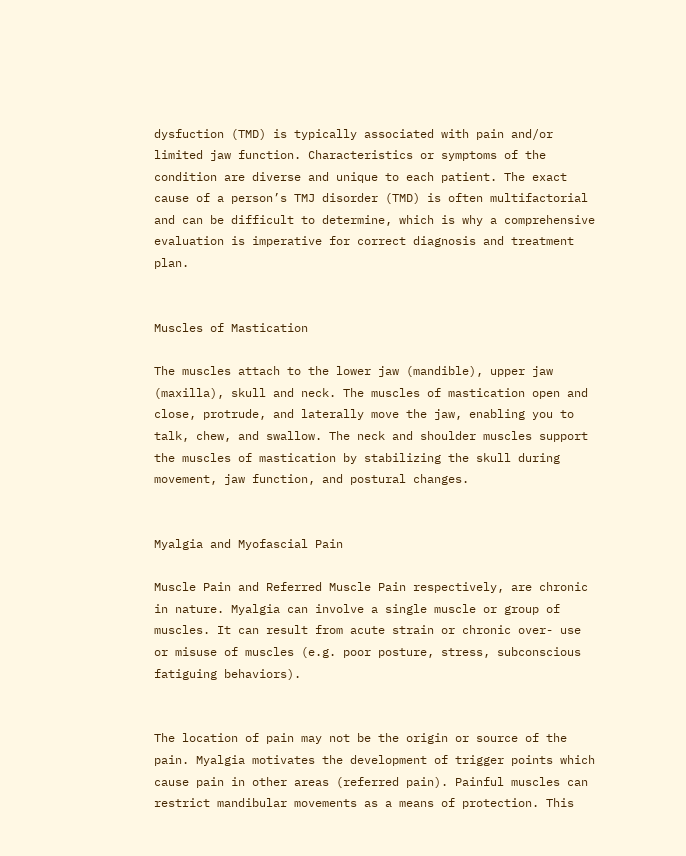dysfuction (TMD) is typically associated with pain and/or limited jaw function. Characteristics or symptoms of the condition are diverse and unique to each patient. The exact cause of a person’s TMJ disorder (TMD) is often multifactorial and can be difficult to determine, which is why a comprehensive evaluation is imperative for correct diagnosis and treatment plan.


Muscles of Mastication

The muscles attach to the lower jaw (mandible), upper jaw (maxilla), skull and neck. The muscles of mastication open and close, protrude, and laterally move the jaw, enabling you to talk, chew, and swallow. The neck and shoulder muscles support the muscles of mastication by stabilizing the skull during movement, jaw function, and postural changes.


Myalgia and Myofascial Pain

Muscle Pain and Referred Muscle Pain respectively, are chronic in nature. Myalgia can involve a single muscle or group of muscles. It can result from acute strain or chronic over- use or misuse of muscles (e.g. poor posture, stress, subconscious fatiguing behaviors).


The location of pain may not be the origin or source of the pain. Myalgia motivates the development of trigger points which cause pain in other areas (referred pain). Painful muscles can restrict mandibular movements as a means of protection. This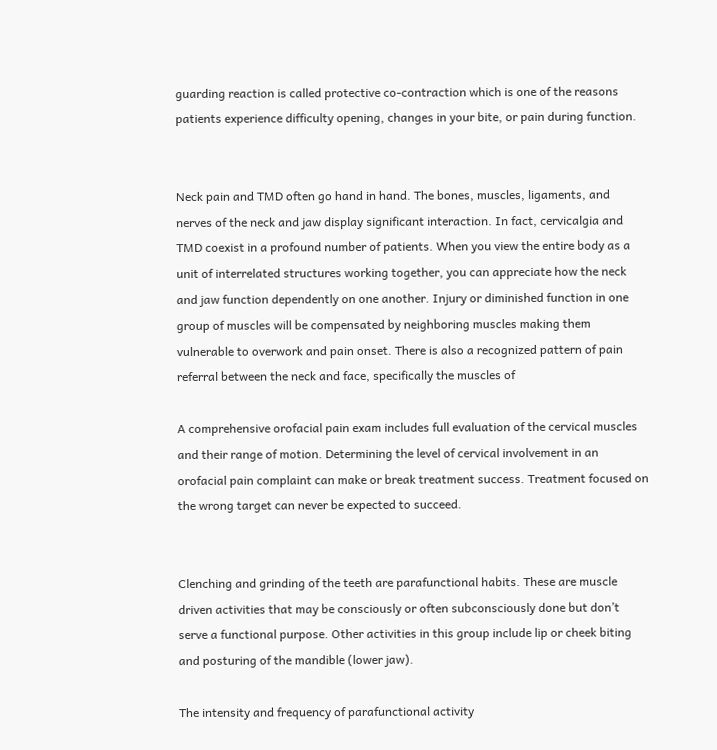guarding reaction is called protective co-contraction which is one of the reasons patients experience difficulty opening, changes in your bite, or pain during function.


Neck pain and TMD often go hand in hand. The bones, muscles, ligaments, and nerves of the neck and jaw display significant interaction. In fact, cervicalgia and TMD coexist in a profound number of patients. When you view the entire body as a unit of interrelated structures working together, you can appreciate how the neck and jaw function dependently on one another. Injury or diminished function in one group of muscles will be compensated by neighboring muscles making them vulnerable to overwork and pain onset. There is also a recognized pattern of pain referral between the neck and face, specifically the muscles of

A comprehensive orofacial pain exam includes full evaluation of the cervical muscles and their range of motion. Determining the level of cervical involvement in an orofacial pain complaint can make or break treatment success. Treatment focused on the wrong target can never be expected to succeed.


Clenching and grinding of the teeth are parafunctional habits. These are muscle driven activities that may be consciously or often subconsciously done but don’t serve a functional purpose. Other activities in this group include lip or cheek biting and posturing of the mandible (lower jaw).

The intensity and frequency of parafunctional activity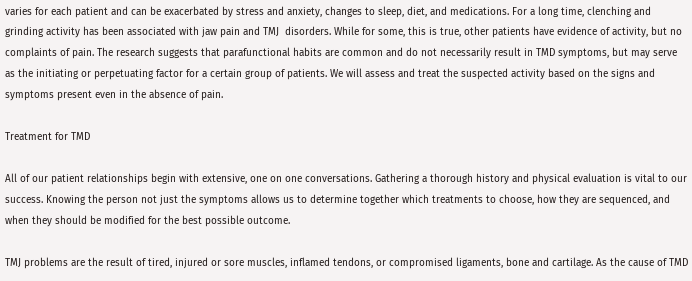varies for each patient and can be exacerbated by stress and anxiety, changes to sleep, diet, and medications. For a long time, clenching and grinding activity has been associated with jaw pain and TMJ  disorders. While for some, this is true, other patients have evidence of activity, but no complaints of pain. The research suggests that parafunctional habits are common and do not necessarily result in TMD symptoms, but may serve as the initiating or perpetuating factor for a certain group of patients. We will assess and treat the suspected activity based on the signs and symptoms present even in the absence of pain.

Treatment for TMD

All of our patient relationships begin with extensive, one on one conversations. Gathering a thorough history and physical evaluation is vital to our success. Knowing the person not just the symptoms allows us to determine together which treatments to choose, how they are sequenced, and when they should be modified for the best possible outcome.

TMJ problems are the result of tired, injured or sore muscles, inflamed tendons, or compromised ligaments, bone and cartilage. As the cause of TMD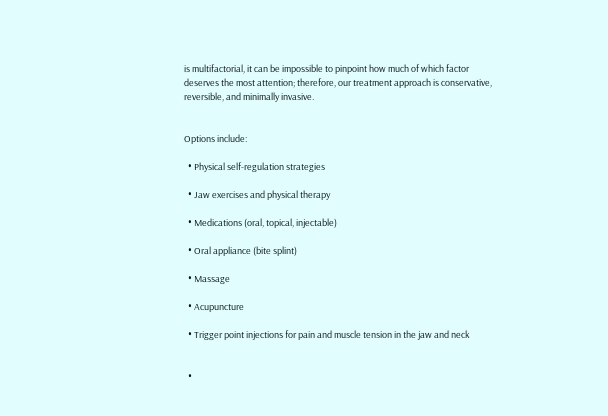is multifactorial, it can be impossible to pinpoint how much of which factor deserves the most attention; therefore, our treatment approach is conservative, reversible, and minimally invasive.


Options include:

  • Physical self-regulation strategies

  • Jaw exercises and physical therapy

  • Medications (oral, topical, injectable)

  • Oral appliance (bite splint)

  • Massage

  • Acupuncture

  • Trigger point injections for pain and muscle tension in the jaw and neck


  •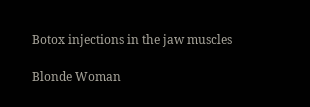Botox injections in the jaw muscles

Blonde Woman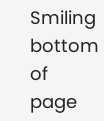Smiling
bottom of page